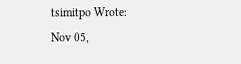tsimitpo Wrote:
Nov 05,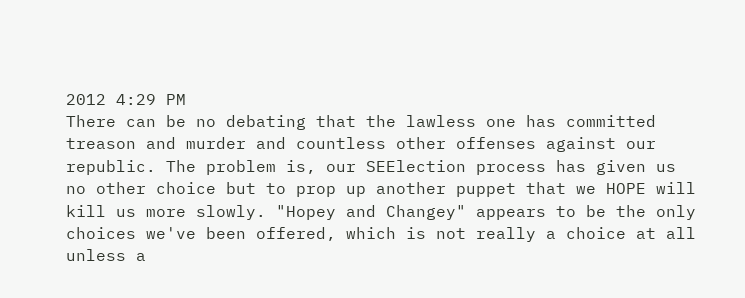2012 4:29 PM
There can be no debating that the lawless one has committed treason and murder and countless other offenses against our republic. The problem is, our SEElection process has given us no other choice but to prop up another puppet that we HOPE will kill us more slowly. "Hopey and Changey" appears to be the only choices we've been offered, which is not really a choice at all unless a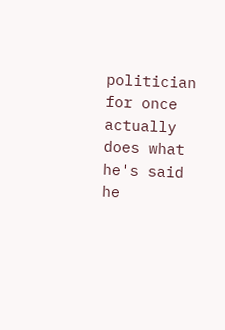politician for once actually does what he's said he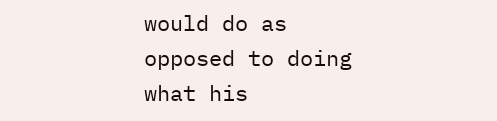would do as opposed to doing what his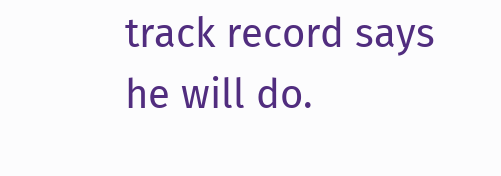track record says he will do.